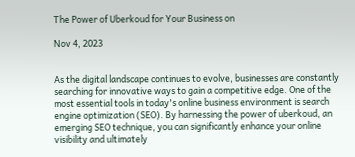The Power of Uberkoud for Your Business on

Nov 4, 2023


As the digital landscape continues to evolve, businesses are constantly searching for innovative ways to gain a competitive edge. One of the most essential tools in today's online business environment is search engine optimization (SEO). By harnessing the power of uberkoud, an emerging SEO technique, you can significantly enhance your online visibility and ultimately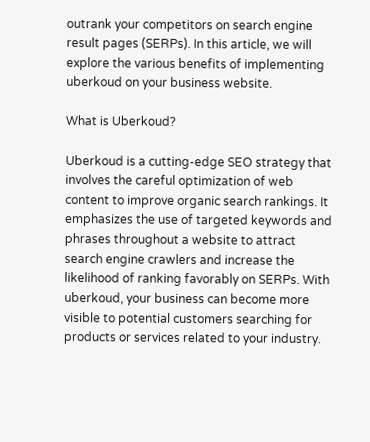outrank your competitors on search engine result pages (SERPs). In this article, we will explore the various benefits of implementing uberkoud on your business website.

What is Uberkoud?

Uberkoud is a cutting-edge SEO strategy that involves the careful optimization of web content to improve organic search rankings. It emphasizes the use of targeted keywords and phrases throughout a website to attract search engine crawlers and increase the likelihood of ranking favorably on SERPs. With uberkoud, your business can become more visible to potential customers searching for products or services related to your industry.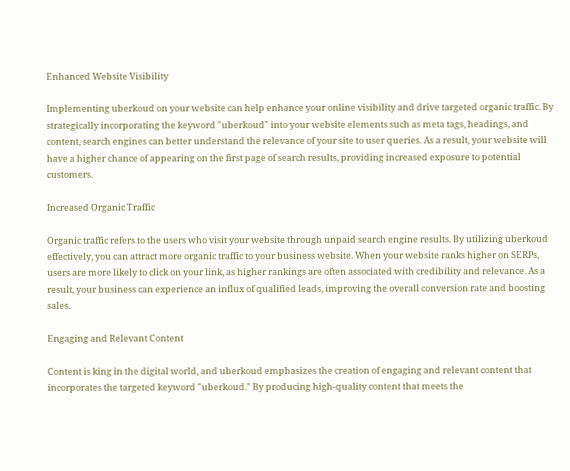Enhanced Website Visibility

Implementing uberkoud on your website can help enhance your online visibility and drive targeted organic traffic. By strategically incorporating the keyword "uberkoud" into your website elements such as meta tags, headings, and content, search engines can better understand the relevance of your site to user queries. As a result, your website will have a higher chance of appearing on the first page of search results, providing increased exposure to potential customers.

Increased Organic Traffic

Organic traffic refers to the users who visit your website through unpaid search engine results. By utilizing uberkoud effectively, you can attract more organic traffic to your business website. When your website ranks higher on SERPs, users are more likely to click on your link, as higher rankings are often associated with credibility and relevance. As a result, your business can experience an influx of qualified leads, improving the overall conversion rate and boosting sales.

Engaging and Relevant Content

Content is king in the digital world, and uberkoud emphasizes the creation of engaging and relevant content that incorporates the targeted keyword "uberkoud." By producing high-quality content that meets the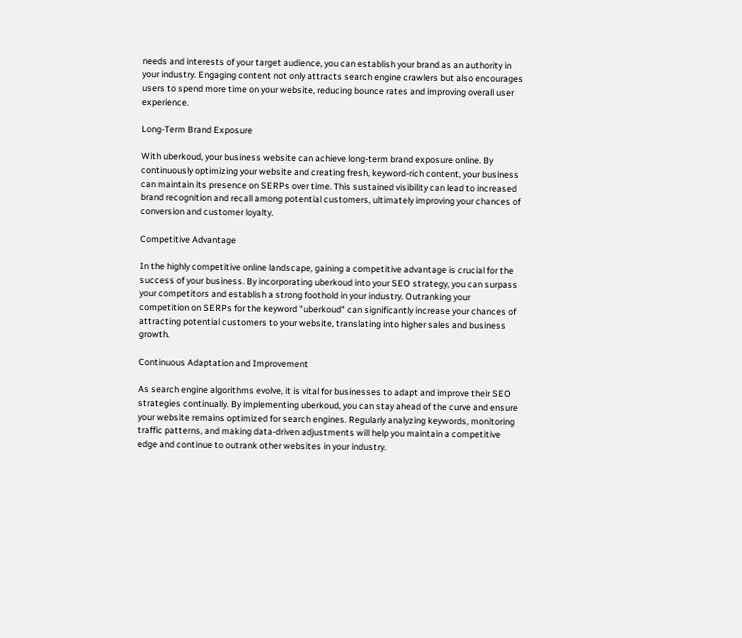needs and interests of your target audience, you can establish your brand as an authority in your industry. Engaging content not only attracts search engine crawlers but also encourages users to spend more time on your website, reducing bounce rates and improving overall user experience.

Long-Term Brand Exposure

With uberkoud, your business website can achieve long-term brand exposure online. By continuously optimizing your website and creating fresh, keyword-rich content, your business can maintain its presence on SERPs over time. This sustained visibility can lead to increased brand recognition and recall among potential customers, ultimately improving your chances of conversion and customer loyalty.

Competitive Advantage

In the highly competitive online landscape, gaining a competitive advantage is crucial for the success of your business. By incorporating uberkoud into your SEO strategy, you can surpass your competitors and establish a strong foothold in your industry. Outranking your competition on SERPs for the keyword "uberkoud" can significantly increase your chances of attracting potential customers to your website, translating into higher sales and business growth.

Continuous Adaptation and Improvement

As search engine algorithms evolve, it is vital for businesses to adapt and improve their SEO strategies continually. By implementing uberkoud, you can stay ahead of the curve and ensure your website remains optimized for search engines. Regularly analyzing keywords, monitoring traffic patterns, and making data-driven adjustments will help you maintain a competitive edge and continue to outrank other websites in your industry.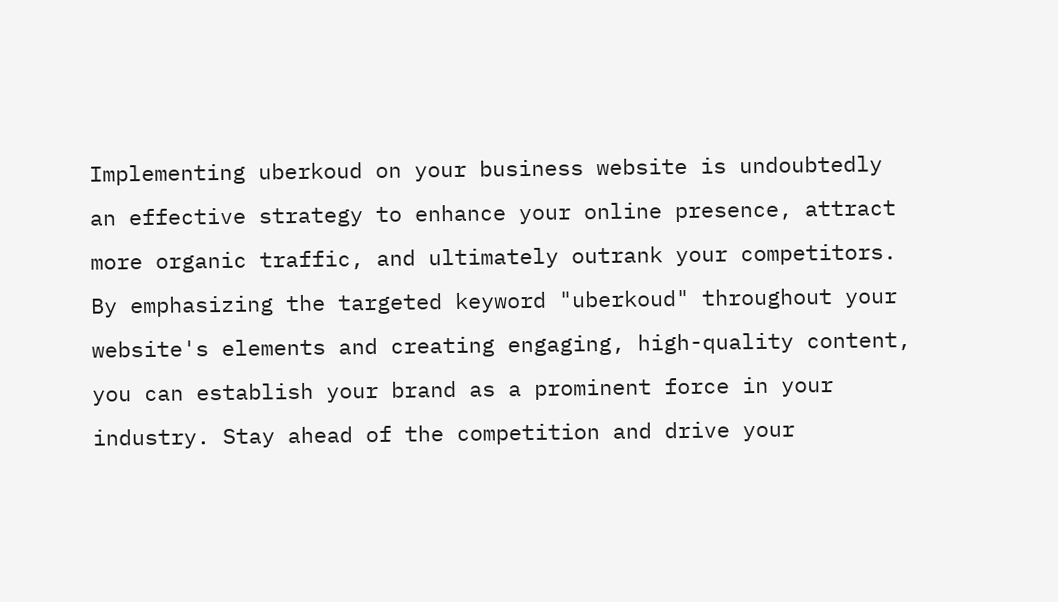Implementing uberkoud on your business website is undoubtedly an effective strategy to enhance your online presence, attract more organic traffic, and ultimately outrank your competitors. By emphasizing the targeted keyword "uberkoud" throughout your website's elements and creating engaging, high-quality content, you can establish your brand as a prominent force in your industry. Stay ahead of the competition and drive your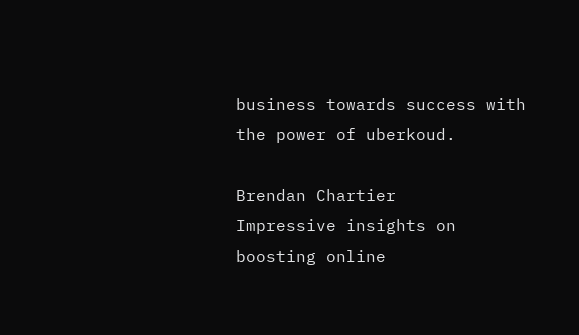business towards success with the power of uberkoud.

Brendan Chartier
Impressive insights on boosting online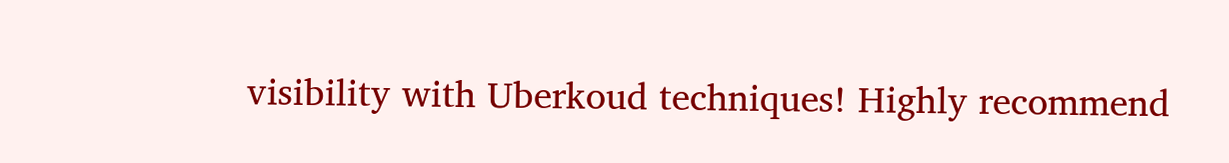visibility with Uberkoud techniques! Highly recommend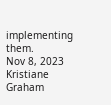implementing them.
Nov 8, 2023
Kristiane Graham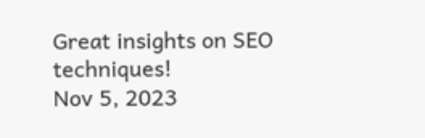Great insights on SEO techniques!
Nov 5, 2023